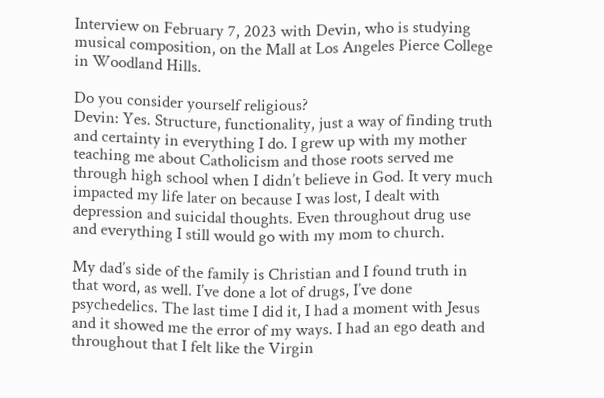Interview on February 7, 2023 with Devin, who is studying musical composition, on the Mall at Los Angeles Pierce College in Woodland Hills.

Do you consider yourself religious?
Devin: Yes. Structure, functionality, just a way of finding truth and certainty in everything I do. I grew up with my mother teaching me about Catholicism and those roots served me through high school when I didn’t believe in God. It very much impacted my life later on because I was lost, I dealt with depression and suicidal thoughts. Even throughout drug use and everything I still would go with my mom to church.

My dad’s side of the family is Christian and I found truth in that word, as well. I’ve done a lot of drugs, I’ve done psychedelics. The last time I did it, I had a moment with Jesus and it showed me the error of my ways. I had an ego death and throughout that I felt like the Virgin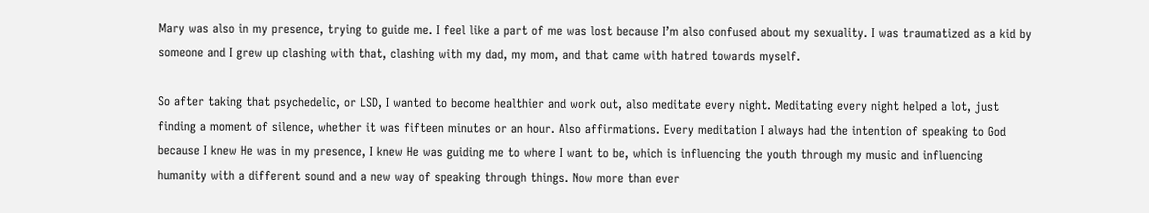Mary was also in my presence, trying to guide me. I feel like a part of me was lost because I’m also confused about my sexuality. I was traumatized as a kid by someone and I grew up clashing with that, clashing with my dad, my mom, and that came with hatred towards myself.

So after taking that psychedelic, or LSD, I wanted to become healthier and work out, also meditate every night. Meditating every night helped a lot, just finding a moment of silence, whether it was fifteen minutes or an hour. Also affirmations. Every meditation I always had the intention of speaking to God because I knew He was in my presence, I knew He was guiding me to where I want to be, which is influencing the youth through my music and influencing humanity with a different sound and a new way of speaking through things. Now more than ever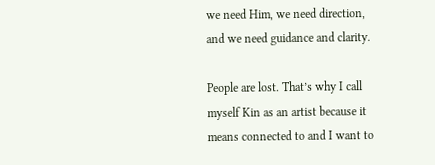we need Him, we need direction, and we need guidance and clarity.

People are lost. That’s why I call myself Kin as an artist because it means connected to and I want to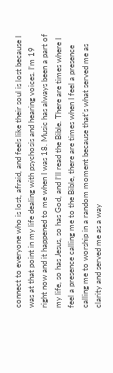connect to everyone who is lost, afraid, and feels like their soul is lost because I was at that point in my life dealing with psychosis and hearing voices. I’m 19 right now and it happened to me when I was 18. Music has always been a part of my life, so has Jesus, so has God, and I’ll read the Bible. There are times where I feel a presence calling me to the Bible, there are times when I feel a presence calling me to worship in a random moment because that’s what served me as clarity and served me as a way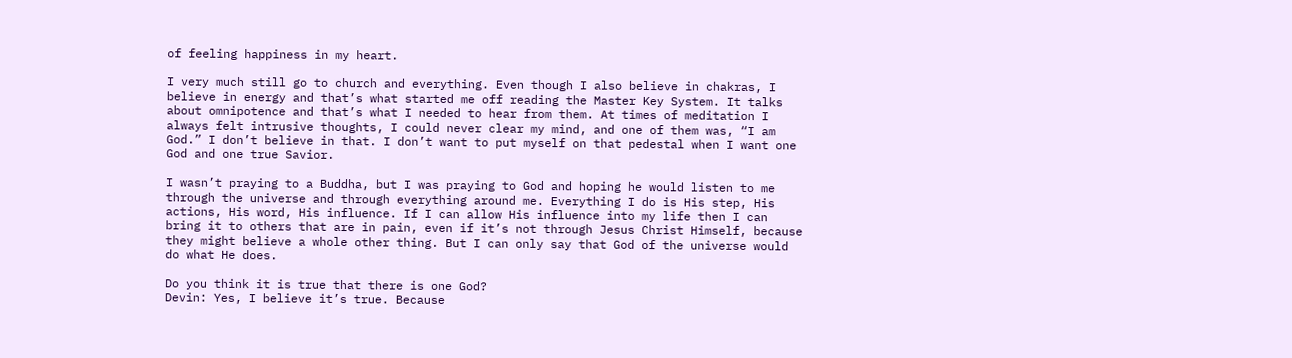of feeling happiness in my heart.

I very much still go to church and everything. Even though I also believe in chakras, I believe in energy and that’s what started me off reading the Master Key System. It talks about omnipotence and that’s what I needed to hear from them. At times of meditation I always felt intrusive thoughts, I could never clear my mind, and one of them was, “I am God.” I don’t believe in that. I don’t want to put myself on that pedestal when I want one God and one true Savior.

I wasn’t praying to a Buddha, but I was praying to God and hoping he would listen to me through the universe and through everything around me. Everything I do is His step, His actions, His word, His influence. If I can allow His influence into my life then I can bring it to others that are in pain, even if it’s not through Jesus Christ Himself, because they might believe a whole other thing. But I can only say that God of the universe would do what He does.

Do you think it is true that there is one God?
Devin: Yes, I believe it’s true. Because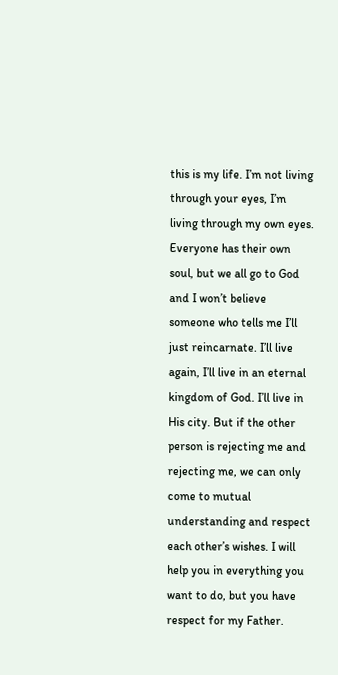this is my life. I’m not living through your eyes, I’m living through my own eyes. Everyone has their own soul, but we all go to God and I won’t believe someone who tells me I’ll just reincarnate. I’ll live again, I’ll live in an eternal kingdom of God. I’ll live in His city. But if the other person is rejecting me and rejecting me, we can only come to mutual understanding and respect each other’s wishes. I will help you in everything you want to do, but you have respect for my Father.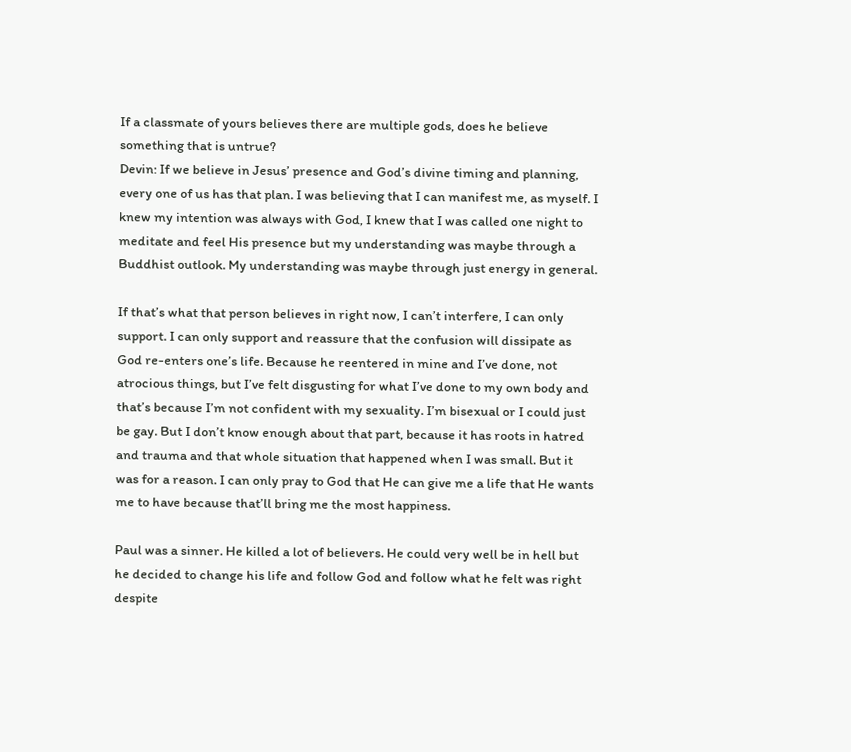If a classmate of yours believes there are multiple gods, does he believe something that is untrue?
Devin: If we believe in Jesus’ presence and God’s divine timing and planning, every one of us has that plan. I was believing that I can manifest me, as myself. I knew my intention was always with God, I knew that I was called one night to meditate and feel His presence but my understanding was maybe through a Buddhist outlook. My understanding was maybe through just energy in general.

If that’s what that person believes in right now, I can’t interfere, I can only support. I can only support and reassure that the confusion will dissipate as God re-enters one’s life. Because he reentered in mine and I’ve done, not atrocious things, but I’ve felt disgusting for what I’ve done to my own body and that’s because I’m not confident with my sexuality. I’m bisexual or I could just be gay. But I don’t know enough about that part, because it has roots in hatred and trauma and that whole situation that happened when I was small. But it was for a reason. I can only pray to God that He can give me a life that He wants me to have because that’ll bring me the most happiness.

Paul was a sinner. He killed a lot of believers. He could very well be in hell but he decided to change his life and follow God and follow what he felt was right despite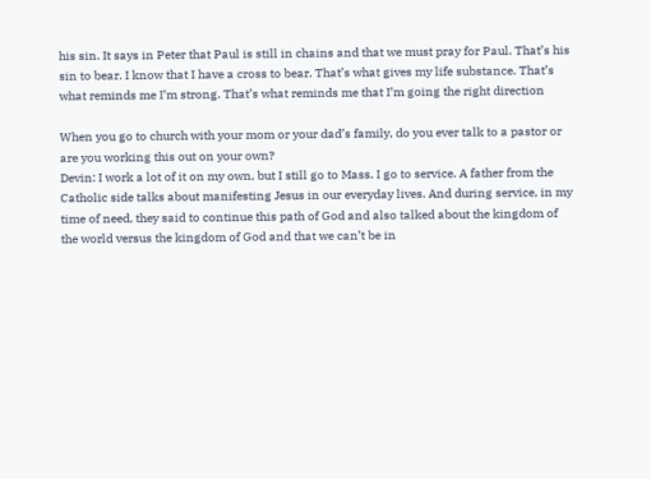his sin. It says in Peter that Paul is still in chains and that we must pray for Paul. That’s his sin to bear. I know that I have a cross to bear. That’s what gives my life substance. That’s what reminds me I’m strong. That’s what reminds me that I’m going the right direction

When you go to church with your mom or your dad’s family, do you ever talk to a pastor or are you working this out on your own?
Devin: I work a lot of it on my own, but I still go to Mass. I go to service. A father from the Catholic side talks about manifesting Jesus in our everyday lives. And during service, in my time of need, they said to continue this path of God and also talked about the kingdom of the world versus the kingdom of God and that we can’t be in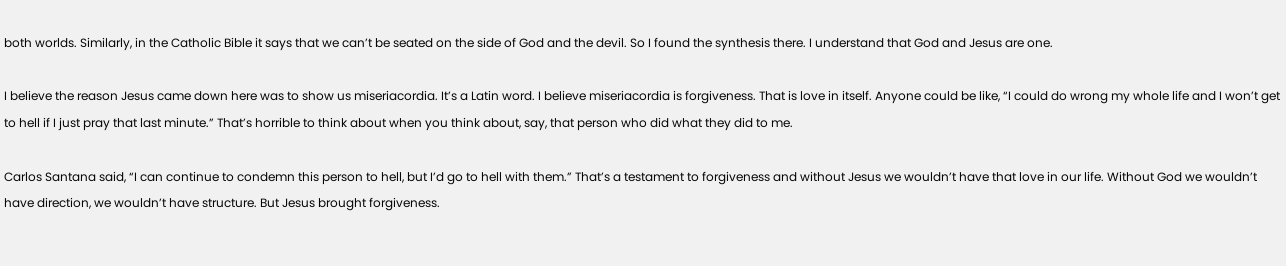both worlds. Similarly, in the Catholic Bible it says that we can’t be seated on the side of God and the devil. So I found the synthesis there. I understand that God and Jesus are one.

I believe the reason Jesus came down here was to show us miseriacordia. It’s a Latin word. I believe miseriacordia is forgiveness. That is love in itself. Anyone could be like, “I could do wrong my whole life and I won’t get to hell if I just pray that last minute.” That’s horrible to think about when you think about, say, that person who did what they did to me.

Carlos Santana said, “I can continue to condemn this person to hell, but I’d go to hell with them.” That’s a testament to forgiveness and without Jesus we wouldn’t have that love in our life. Without God we wouldn’t have direction, we wouldn’t have structure. But Jesus brought forgiveness.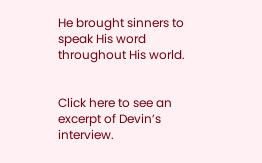He brought sinners to speak His word throughout His world.


Click here to see an excerpt of Devin’s interview.